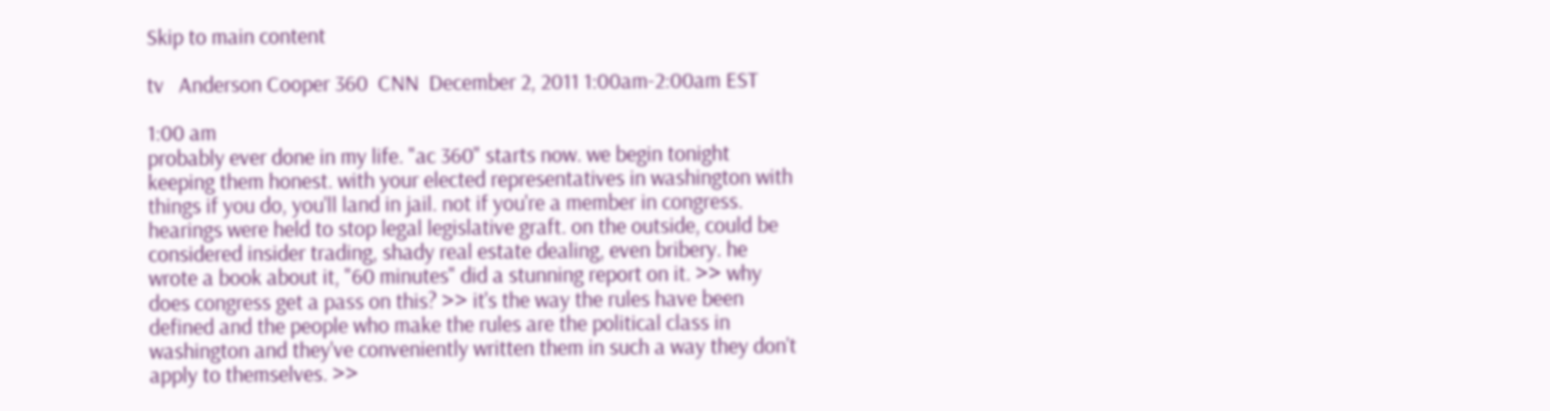Skip to main content

tv   Anderson Cooper 360  CNN  December 2, 2011 1:00am-2:00am EST

1:00 am
probably ever done in my life. "ac 360" starts now. we begin tonight keeping them honest. with your elected representatives in washington with things if you do, you'll land in jail. not if you're a member in congress. hearings were held to stop legal legislative graft. on the outside, could be considered insider trading, shady real estate dealing, even bribery. he wrote a book about it, "60 minutes" did a stunning report on it. >> why does congress get a pass on this? >> it's the way the rules have been defined and the people who make the rules are the political class in washington and they've conveniently written them in such a way they don't apply to themselves. >>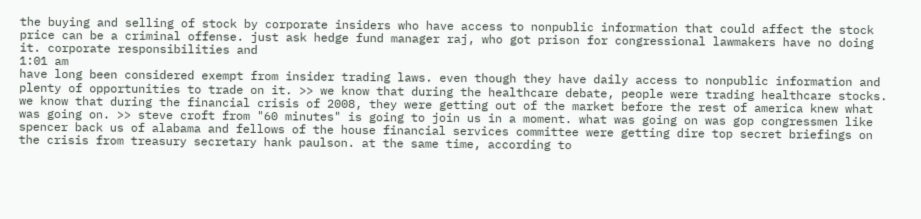the buying and selling of stock by corporate insiders who have access to nonpublic information that could affect the stock price can be a criminal offense. just ask hedge fund manager raj, who got prison for congressional lawmakers have no doing it. corporate responsibilities and
1:01 am
have long been considered exempt from insider trading laws. even though they have daily access to nonpublic information and plenty of opportunities to trade on it. >> we know that during the healthcare debate, people were trading healthcare stocks. we know that during the financial crisis of 2008, they were getting out of the market before the rest of america knew what was going on. >> steve croft from "60 minutes" is going to join us in a moment. what was going on was gop congressmen like spencer back us of alabama and fellows of the house financial services committee were getting dire top secret briefings on the crisis from treasury secretary hank paulson. at the same time, according to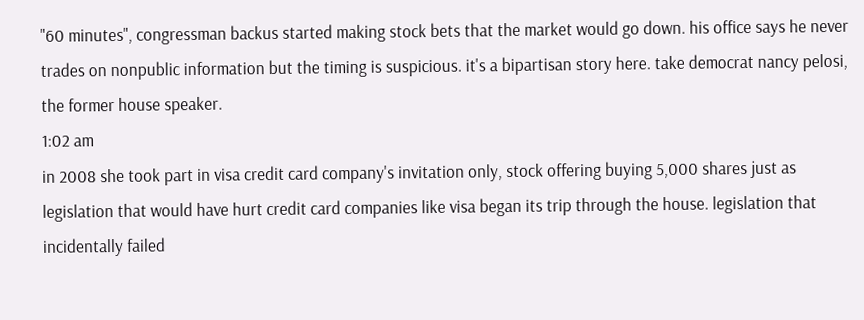"60 minutes", congressman backus started making stock bets that the market would go down. his office says he never trades on nonpublic information but the timing is suspicious. it's a bipartisan story here. take democrat nancy pelosi, the former house speaker.
1:02 am
in 2008 she took part in visa credit card company's invitation only, stock offering buying 5,000 shares just as legislation that would have hurt credit card companies like visa began its trip through the house. legislation that incidentally failed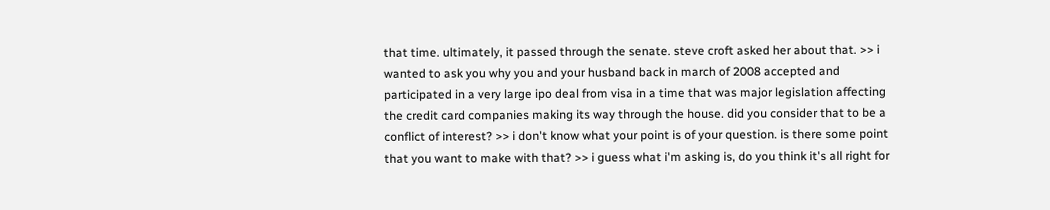that time. ultimately, it passed through the senate. steve croft asked her about that. >> i wanted to ask you why you and your husband back in march of 2008 accepted and participated in a very large ipo deal from visa in a time that was major legislation affecting the credit card companies making its way through the house. did you consider that to be a conflict of interest? >> i don't know what your point is of your question. is there some point that you want to make with that? >> i guess what i'm asking is, do you think it's all right for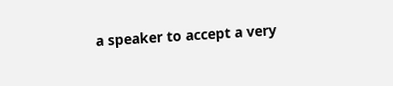a speaker to accept a very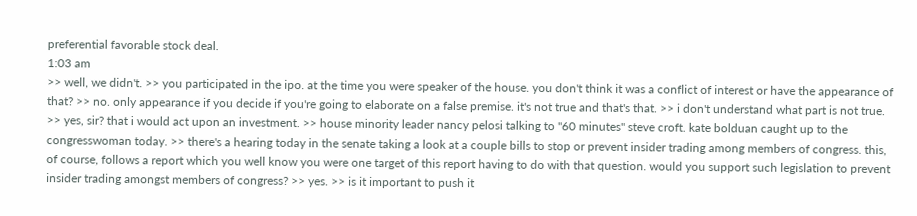preferential favorable stock deal.
1:03 am
>> well, we didn't. >> you participated in the ipo. at the time you were speaker of the house. you don't think it was a conflict of interest or have the appearance of that? >> no. only appearance if you decide if you're going to elaborate on a false premise. it's not true and that's that. >> i don't understand what part is not true. >> yes, sir? that i would act upon an investment. >> house minority leader nancy pelosi talking to "60 minutes" steve croft. kate bolduan caught up to the congresswoman today. >> there's a hearing today in the senate taking a look at a couple bills to stop or prevent insider trading among members of congress. this, of course, follows a report which you well know you were one target of this report having to do with that question. would you support such legislation to prevent insider trading amongst members of congress? >> yes. >> is it important to push it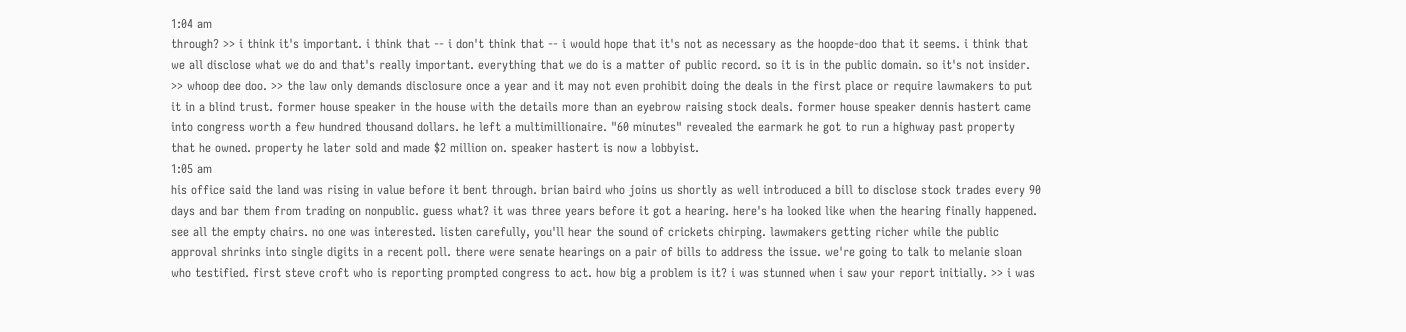1:04 am
through? >> i think it's important. i think that -- i don't think that -- i would hope that it's not as necessary as the hoopde-doo that it seems. i think that we all disclose what we do and that's really important. everything that we do is a matter of public record. so it is in the public domain. so it's not insider. >> whoop dee doo. >> the law only demands disclosure once a year and it may not even prohibit doing the deals in the first place or require lawmakers to put it in a blind trust. former house speaker in the house with the details more than an eyebrow raising stock deals. former house speaker dennis hastert came into congress worth a few hundred thousand dollars. he left a multimillionaire. "60 minutes" revealed the earmark he got to run a highway past property that he owned. property he later sold and made $2 million on. speaker hastert is now a lobbyist.
1:05 am
his office said the land was rising in value before it bent through. brian baird who joins us shortly as well introduced a bill to disclose stock trades every 90 days and bar them from trading on nonpublic. guess what? it was three years before it got a hearing. here's ha looked like when the hearing finally happened. see all the empty chairs. no one was interested. listen carefully, you'll hear the sound of crickets chirping. lawmakers getting richer while the public approval shrinks into single digits in a recent poll. there were senate hearings on a pair of bills to address the issue. we're going to talk to melanie sloan who testified. first steve croft who is reporting prompted congress to act. how big a problem is it? i was stunned when i saw your report initially. >> i was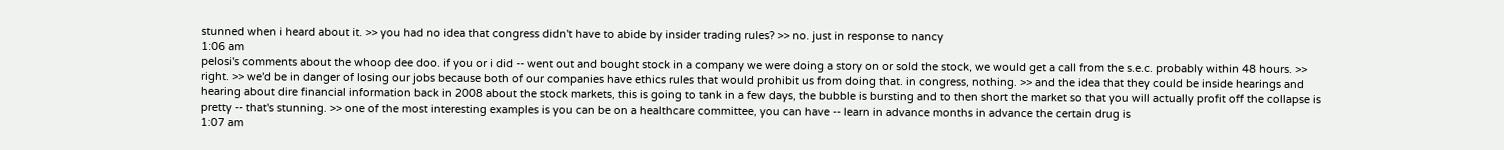stunned when i heard about it. >> you had no idea that congress didn't have to abide by insider trading rules? >> no. just in response to nancy
1:06 am
pelosi's comments about the whoop dee doo. if you or i did -- went out and bought stock in a company we were doing a story on or sold the stock, we would get a call from the s.e.c. probably within 48 hours. >> right. >> we'd be in danger of losing our jobs because both of our companies have ethics rules that would prohibit us from doing that. in congress, nothing. >> and the idea that they could be inside hearings and hearing about dire financial information back in 2008 about the stock markets, this is going to tank in a few days, the bubble is bursting and to then short the market so that you will actually profit off the collapse is pretty -- that's stunning. >> one of the most interesting examples is you can be on a healthcare committee, you can have -- learn in advance months in advance the certain drug is
1:07 am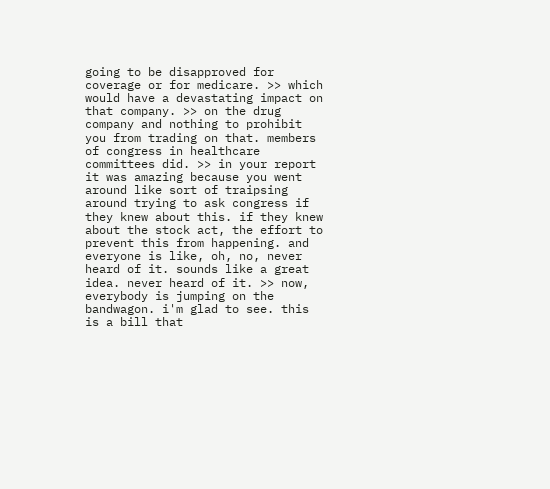going to be disapproved for coverage or for medicare. >> which would have a devastating impact on that company. >> on the drug company and nothing to prohibit you from trading on that. members of congress in healthcare committees did. >> in your report it was amazing because you went around like sort of traipsing around trying to ask congress if they knew about this. if they knew about the stock act, the effort to prevent this from happening. and everyone is like, oh, no, never heard of it. sounds like a great idea. never heard of it. >> now, everybody is jumping on the bandwagon. i'm glad to see. this is a bill that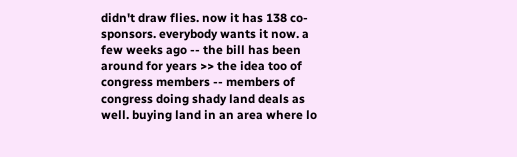didn't draw flies. now it has 138 co-sponsors. everybody wants it now. a few weeks ago -- the bill has been around for years >> the idea too of congress members -- members of congress doing shady land deals as well. buying land in an area where lo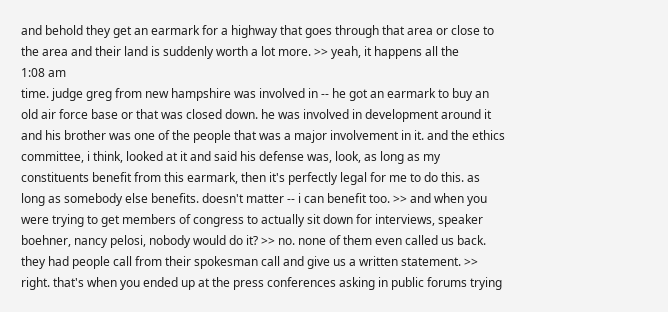and behold they get an earmark for a highway that goes through that area or close to the area and their land is suddenly worth a lot more. >> yeah, it happens all the
1:08 am
time. judge greg from new hampshire was involved in -- he got an earmark to buy an old air force base or that was closed down. he was involved in development around it and his brother was one of the people that was a major involvement in it. and the ethics committee, i think, looked at it and said his defense was, look, as long as my constituents benefit from this earmark, then it's perfectly legal for me to do this. as long as somebody else benefits. doesn't matter -- i can benefit too. >> and when you were trying to get members of congress to actually sit down for interviews, speaker boehner, nancy pelosi, nobody would do it? >> no. none of them even called us back. they had people call from their spokesman call and give us a written statement. >> right. that's when you ended up at the press conferences asking in public forums trying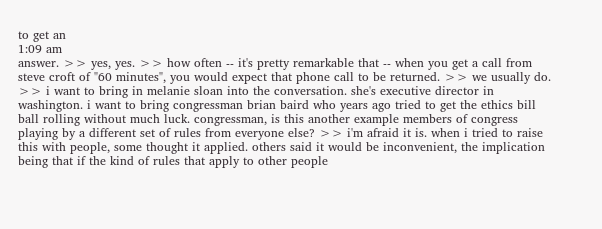to get an
1:09 am
answer. >> yes, yes. >> how often -- it's pretty remarkable that -- when you get a call from steve croft of "60 minutes", you would expect that phone call to be returned. >> we usually do. >> i want to bring in melanie sloan into the conversation. she's executive director in washington. i want to bring congressman brian baird who years ago tried to get the ethics bill ball rolling without much luck. congressman, is this another example members of congress playing by a different set of rules from everyone else? >> i'm afraid it is. when i tried to raise this with people, some thought it applied. others said it would be inconvenient, the implication being that if the kind of rules that apply to other people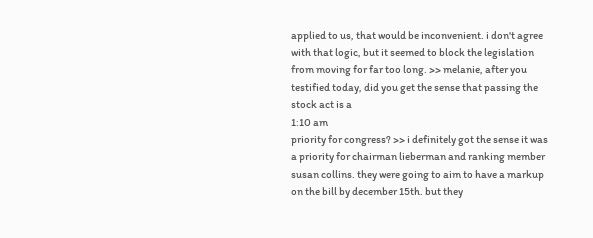applied to us, that would be inconvenient. i don't agree with that logic, but it seemed to block the legislation from moving for far too long. >> melanie, after you testified today, did you get the sense that passing the stock act is a
1:10 am
priority for congress? >> i definitely got the sense it was a priority for chairman lieberman and ranking member susan collins. they were going to aim to have a markup on the bill by december 15th. but they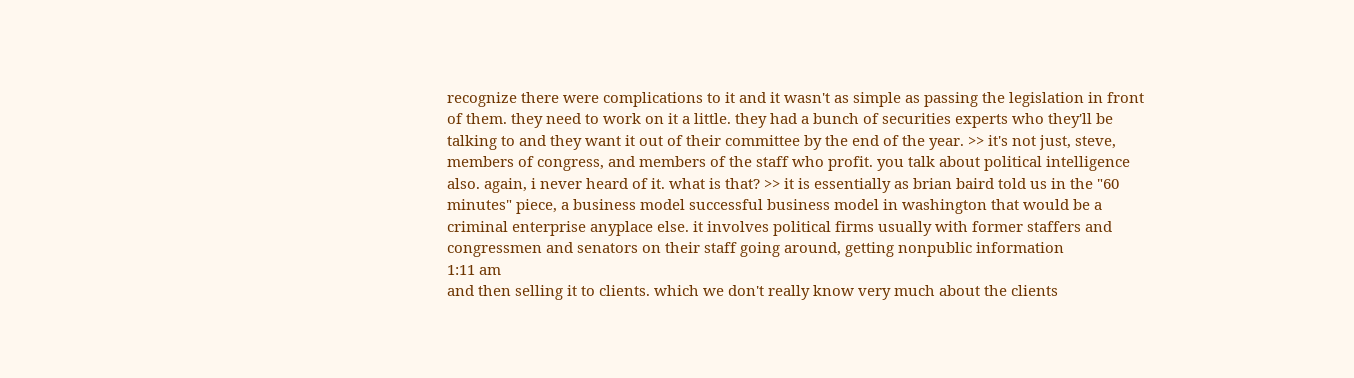recognize there were complications to it and it wasn't as simple as passing the legislation in front of them. they need to work on it a little. they had a bunch of securities experts who they'll be talking to and they want it out of their committee by the end of the year. >> it's not just, steve, members of congress, and members of the staff who profit. you talk about political intelligence also. again, i never heard of it. what is that? >> it is essentially as brian baird told us in the "60 minutes" piece, a business model successful business model in washington that would be a criminal enterprise anyplace else. it involves political firms usually with former staffers and congressmen and senators on their staff going around, getting nonpublic information
1:11 am
and then selling it to clients. which we don't really know very much about the clients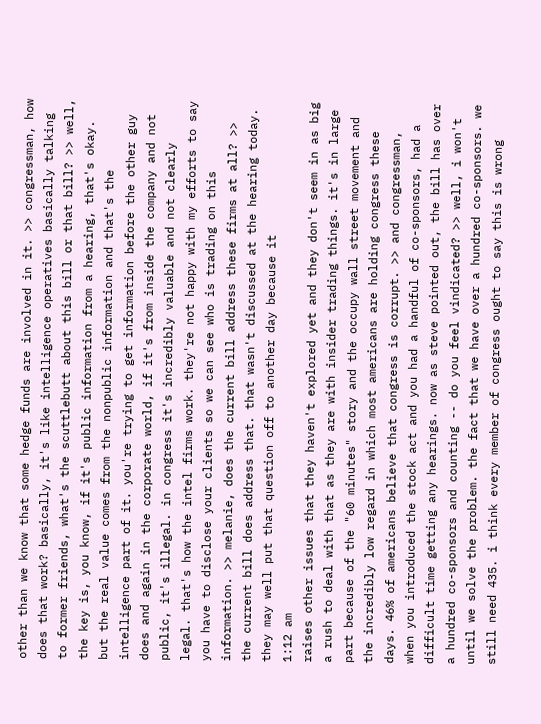other than we know that some hedge funds are involved in it. >> congressman, how does that work? basically, it's like intelligence operatives basically talking to former friends, what's the scuttlebutt about this bill or that bill? >> well, the key is, you know, if it's public information from a hearing, that's okay. but the real value comes from the nonpublic information and that's the intelligence part of it. you're trying to get information before the other guy does and again in the corporate world, if it's from inside the company and not public, it's illegal. in congress it's incredibly valuable and not clearly legal. that's how the intel firms work. they're not happy with my efforts to say you have to disclose your clients so we can see who is trading on this information. >> melanie, does the current bill address these firms at all? >> the current bill does address that. that wasn't discussed at the hearing today. they may well put that question off to another day because it
1:12 am
raises other issues that they haven't explored yet and they don't seem in as big a rush to deal with that as they are with insider trading things. it's in large part because of the "60 minutes" story and the occupy wall street movement and the incredibly low regard in which most americans are holding congress these days. 46% of americans believe that congress is corrupt. >> and congressman, when you introduced the stock act and you had a handful of co-sponsors, had a difficult time getting any hearings. now as steve pointed out, the bill has over a hundred co-sponsors and counting -- do you feel vindicated? >> well, i won't until we solve the problem. the fact that we have over a hundred co-sponsors. we still need 435. i think every member of congress ought to say this is wrong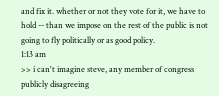and fix it. whether or not they vote for it, we have to hold -- than we impose on the rest of the public is not going to fly politically or as good policy.
1:13 am
>> i can't imagine steve, any member of congress publicly disagreeing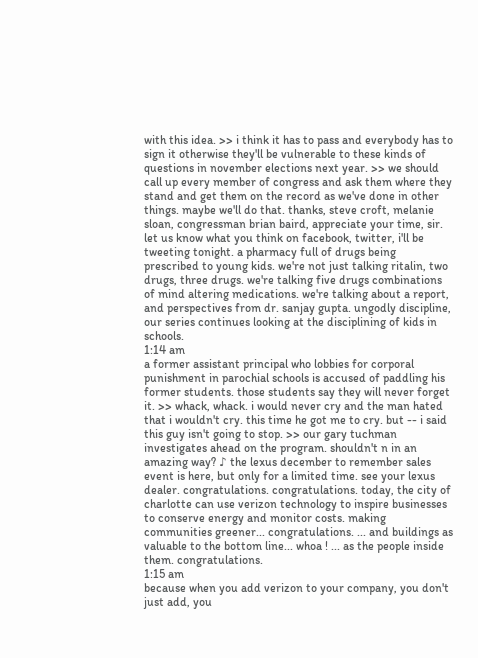with this idea. >> i think it has to pass and everybody has to sign it otherwise they'll be vulnerable to these kinds of questions in november elections next year. >> we should call up every member of congress and ask them where they stand and get them on the record as we've done in other things. maybe we'll do that. thanks, steve croft, melanie sloan, congressman brian baird, appreciate your time, sir. let us know what you think on facebook, twitter, i'll be tweeting tonight. a pharmacy full of drugs being prescribed to young kids. we're not just talking ritalin, two drugs, three drugs. we're talking five drugs combinations of mind altering medications. we're talking about a report, and perspectives from dr. sanjay gupta. ungodly discipline, our series continues looking at the disciplining of kids in schools.
1:14 am
a former assistant principal who lobbies for corporal punishment in parochial schools is accused of paddling his former students. those students say they will never forget it. >> whack, whack. i would never cry and the man hated that i wouldn't cry. this time he got me to cry. but -- i said this guy isn't going to stop. >> our gary tuchman investigates ahead on the program. shouldn't n in an amazing way? ♪ the lexus december to remember sales event is here, but only for a limited time. see your lexus dealer. congratulations. congratulations. today, the city of charlotte can use verizon technology to inspire businesses to conserve energy and monitor costs. making communities greener... congratulations. ... and buildings as valuable to the bottom line... whoa ! ... as the people inside them. congratulations.
1:15 am
because when you add verizon to your company, you don't just add, you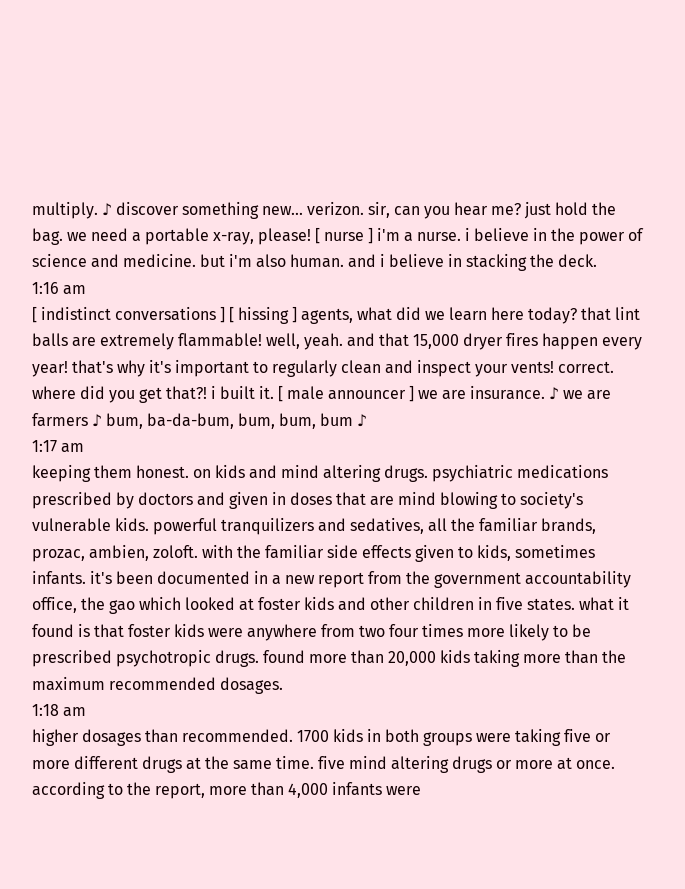multiply. ♪ discover something new... verizon. sir, can you hear me? just hold the bag. we need a portable x-ray, please! [ nurse ] i'm a nurse. i believe in the power of science and medicine. but i'm also human. and i believe in stacking the deck.
1:16 am
[ indistinct conversations ] [ hissing ] agents, what did we learn here today? that lint balls are extremely flammable! well, yeah. and that 15,000 dryer fires happen every year! that's why it's important to regularly clean and inspect your vents! correct. where did you get that?! i built it. [ male announcer ] we are insurance. ♪ we are farmers ♪ bum, ba-da-bum, bum, bum, bum ♪
1:17 am
keeping them honest. on kids and mind altering drugs. psychiatric medications prescribed by doctors and given in doses that are mind blowing to society's vulnerable kids. powerful tranquilizers and sedatives, all the familiar brands, prozac, ambien, zoloft. with the familiar side effects given to kids, sometimes infants. it's been documented in a new report from the government accountability office, the gao which looked at foster kids and other children in five states. what it found is that foster kids were anywhere from two four times more likely to be prescribed psychotropic drugs. found more than 20,000 kids taking more than the maximum recommended dosages.
1:18 am
higher dosages than recommended. 1700 kids in both groups were taking five or more different drugs at the same time. five mind altering drugs or more at once. according to the report, more than 4,000 infants were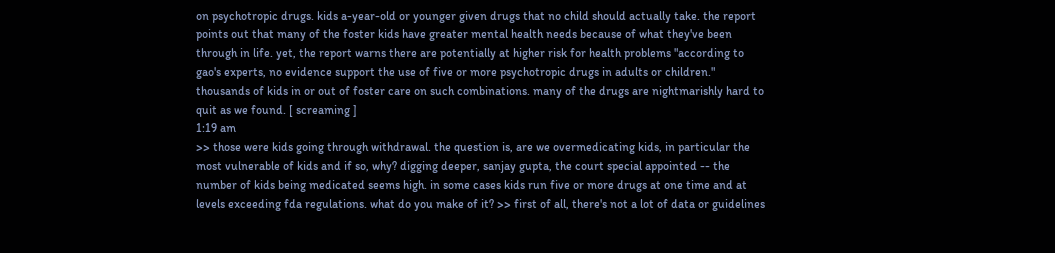on psychotropic drugs. kids a-year-old or younger given drugs that no child should actually take. the report points out that many of the foster kids have greater mental health needs because of what they've been through in life. yet, the report warns there are potentially at higher risk for health problems "according to gao's experts, no evidence support the use of five or more psychotropic drugs in adults or children." thousands of kids in or out of foster care on such combinations. many of the drugs are nightmarishly hard to quit as we found. [ screaming ]
1:19 am
>> those were kids going through withdrawal. the question is, are we overmedicating kids, in particular the most vulnerable of kids and if so, why? digging deeper, sanjay gupta, the court special appointed -- the number of kids being medicated seems high. in some cases kids run five or more drugs at one time and at levels exceeding fda regulations. what do you make of it? >> first of all, there's not a lot of data or guidelines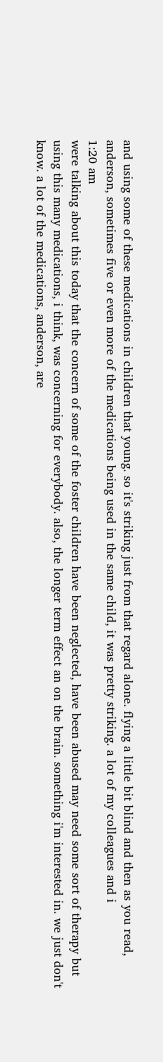and using some of these medications in children that young. so it's striking just from that regard alone. flying a little bit blind and then as you read, anderson, sometimes five or even more of the medications being used in the same child, it was pretty striking. a lot of my colleagues and i
1:20 am
were talking about this today that the concern of some of the foster children have been neglected, have been abused may need some sort of therapy but using this many medications, i think, was concerning for everybody. also, the longer term effect an on the brain. something i'm interested in. we just don't know. a lot of the medications, anderson, are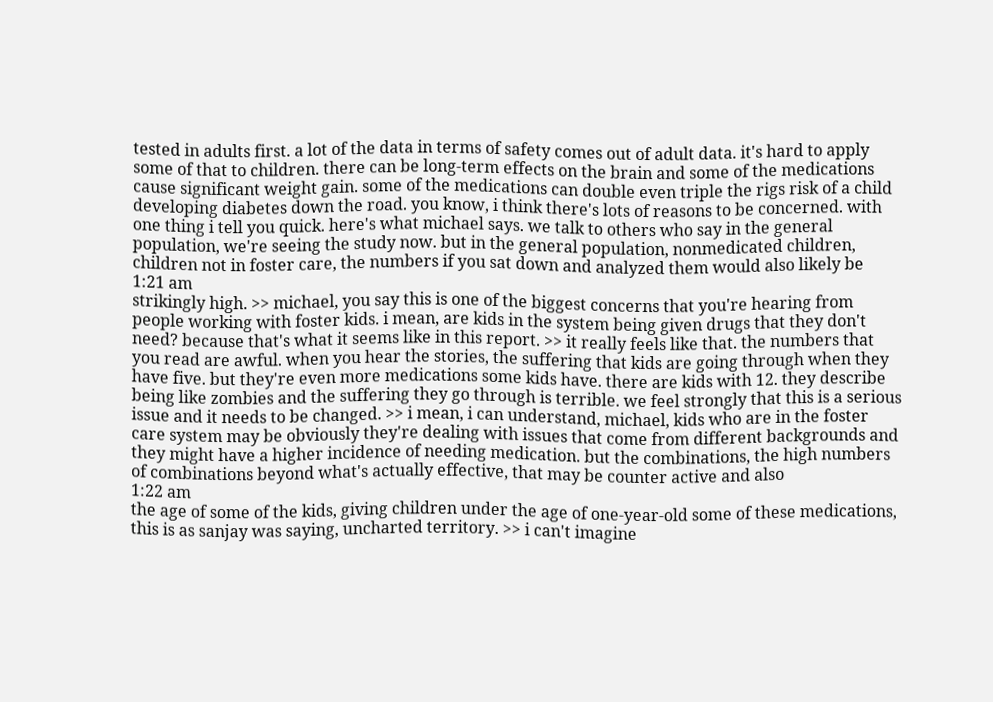tested in adults first. a lot of the data in terms of safety comes out of adult data. it's hard to apply some of that to children. there can be long-term effects on the brain and some of the medications cause significant weight gain. some of the medications can double even triple the rigs risk of a child developing diabetes down the road. you know, i think there's lots of reasons to be concerned. with one thing i tell you quick. here's what michael says. we talk to others who say in the general population, we're seeing the study now. but in the general population, nonmedicated children, children not in foster care, the numbers if you sat down and analyzed them would also likely be
1:21 am
strikingly high. >> michael, you say this is one of the biggest concerns that you're hearing from people working with foster kids. i mean, are kids in the system being given drugs that they don't need? because that's what it seems like in this report. >> it really feels like that. the numbers that you read are awful. when you hear the stories, the suffering that kids are going through when they have five. but they're even more medications some kids have. there are kids with 12. they describe being like zombies and the suffering they go through is terrible. we feel strongly that this is a serious issue and it needs to be changed. >> i mean, i can understand, michael, kids who are in the foster care system may be obviously they're dealing with issues that come from different backgrounds and they might have a higher incidence of needing medication. but the combinations, the high numbers of combinations beyond what's actually effective, that may be counter active and also
1:22 am
the age of some of the kids, giving children under the age of one-year-old some of these medications, this is as sanjay was saying, uncharted territory. >> i can't imagine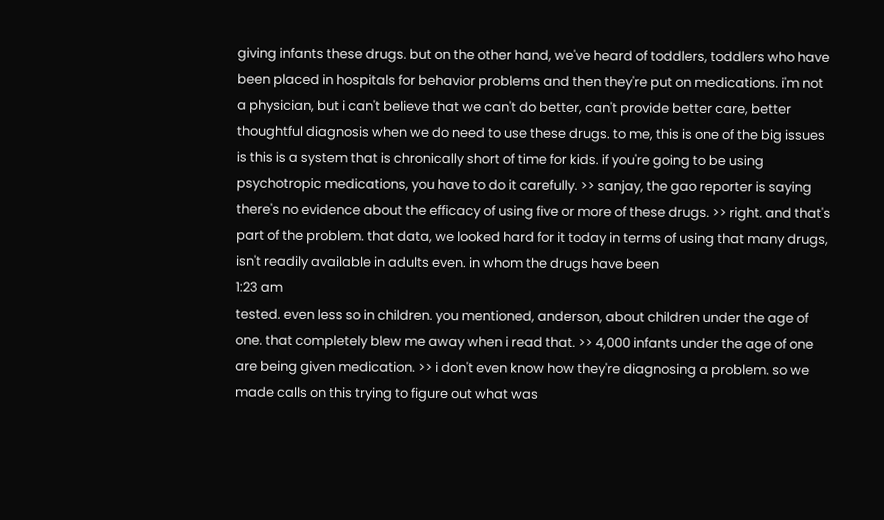giving infants these drugs. but on the other hand, we've heard of toddlers, toddlers who have been placed in hospitals for behavior problems and then they're put on medications. i'm not a physician, but i can't believe that we can't do better, can't provide better care, better thoughtful diagnosis when we do need to use these drugs. to me, this is one of the big issues is this is a system that is chronically short of time for kids. if you're going to be using psychotropic medications, you have to do it carefully. >> sanjay, the gao reporter is saying there's no evidence about the efficacy of using five or more of these drugs. >> right. and that's part of the problem. that data, we looked hard for it today in terms of using that many drugs, isn't readily available in adults even. in whom the drugs have been
1:23 am
tested. even less so in children. you mentioned, anderson, about children under the age of one. that completely blew me away when i read that. >> 4,000 infants under the age of one are being given medication. >> i don't even know how they're diagnosing a problem. so we made calls on this trying to figure out what was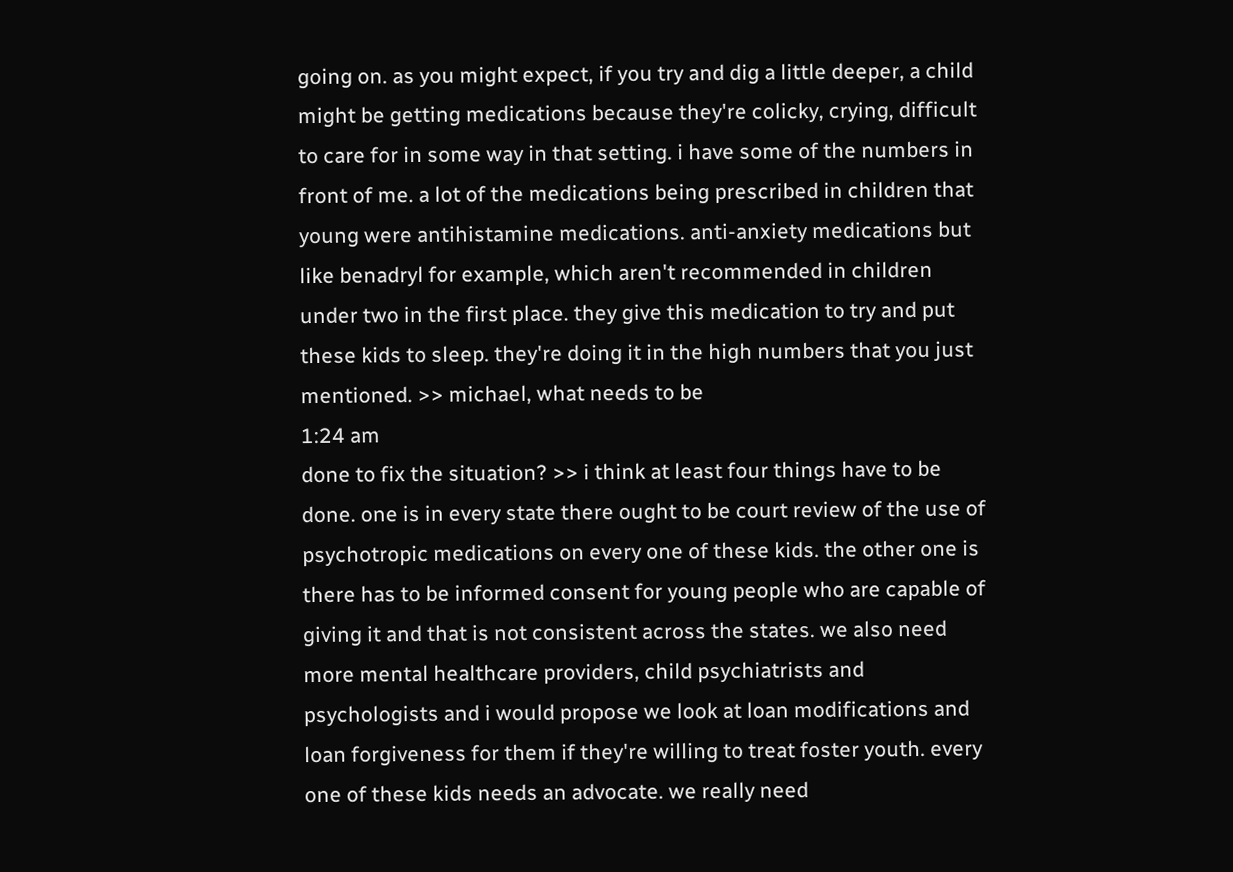going on. as you might expect, if you try and dig a little deeper, a child might be getting medications because they're colicky, crying, difficult to care for in some way in that setting. i have some of the numbers in front of me. a lot of the medications being prescribed in children that young were antihistamine medications. anti-anxiety medications but like benadryl for example, which aren't recommended in children under two in the first place. they give this medication to try and put these kids to sleep. they're doing it in the high numbers that you just mentioned. >> michael, what needs to be
1:24 am
done to fix the situation? >> i think at least four things have to be done. one is in every state there ought to be court review of the use of psychotropic medications on every one of these kids. the other one is there has to be informed consent for young people who are capable of giving it and that is not consistent across the states. we also need more mental healthcare providers, child psychiatrists and psychologists and i would propose we look at loan modifications and loan forgiveness for them if they're willing to treat foster youth. every one of these kids needs an advocate. we really need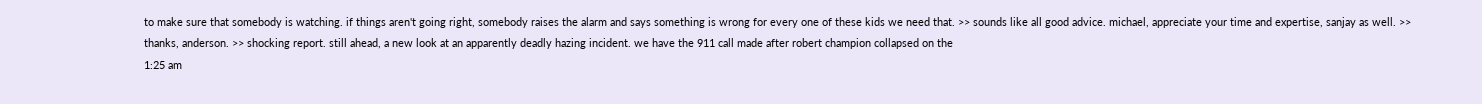to make sure that somebody is watching. if things aren't going right, somebody raises the alarm and says something is wrong for every one of these kids we need that. >> sounds like all good advice. michael, appreciate your time and expertise, sanjay as well. >> thanks, anderson. >> shocking report. still ahead, a new look at an apparently deadly hazing incident. we have the 911 call made after robert champion collapsed on the
1:25 am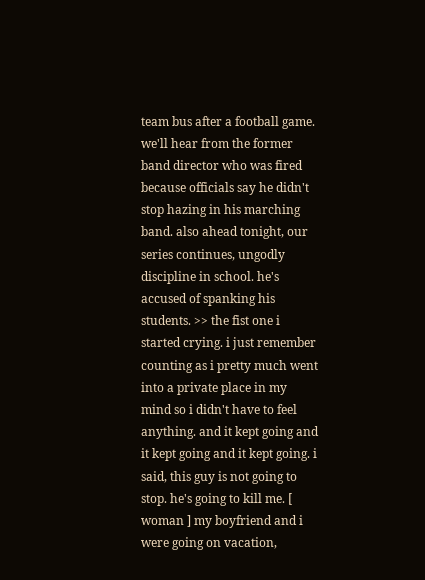team bus after a football game. we'll hear from the former band director who was fired because officials say he didn't stop hazing in his marching band. also ahead tonight, our series continues, ungodly discipline in school. he's accused of spanking his students. >> the fist one i started crying. i just remember counting as i pretty much went into a private place in my mind so i didn't have to feel anything. and it kept going and it kept going and it kept going. i said, this guy is not going to stop. he's going to kill me. [ woman ] my boyfriend and i were going on vacation,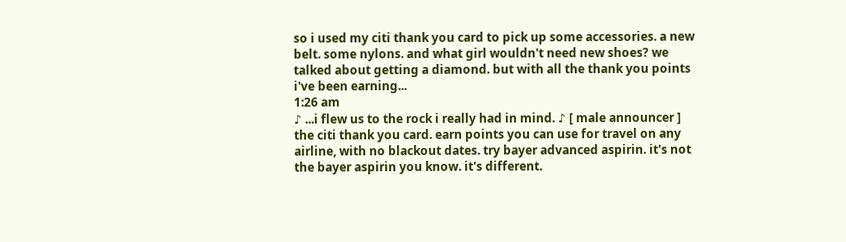so i used my citi thank you card to pick up some accessories. a new belt. some nylons. and what girl wouldn't need new shoes? we talked about getting a diamond. but with all the thank you points i've been earning...
1:26 am
♪ ...i flew us to the rock i really had in mind. ♪ [ male announcer ] the citi thank you card. earn points you can use for travel on any airline, with no blackout dates. try bayer advanced aspirin. it's not the bayer aspirin you know. it's different.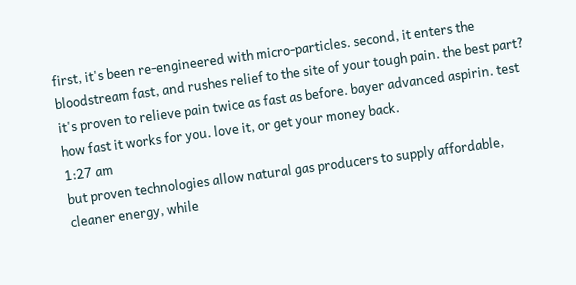first, it's been re-engineered with micro-particles. second, it enters the bloodstream fast, and rushes relief to the site of your tough pain. the best part? it's proven to relieve pain twice as fast as before. bayer advanced aspirin. test how fast it works for you. love it, or get your money back.
1:27 am
but proven technologies allow natural gas producers to supply affordable, cleaner energy, while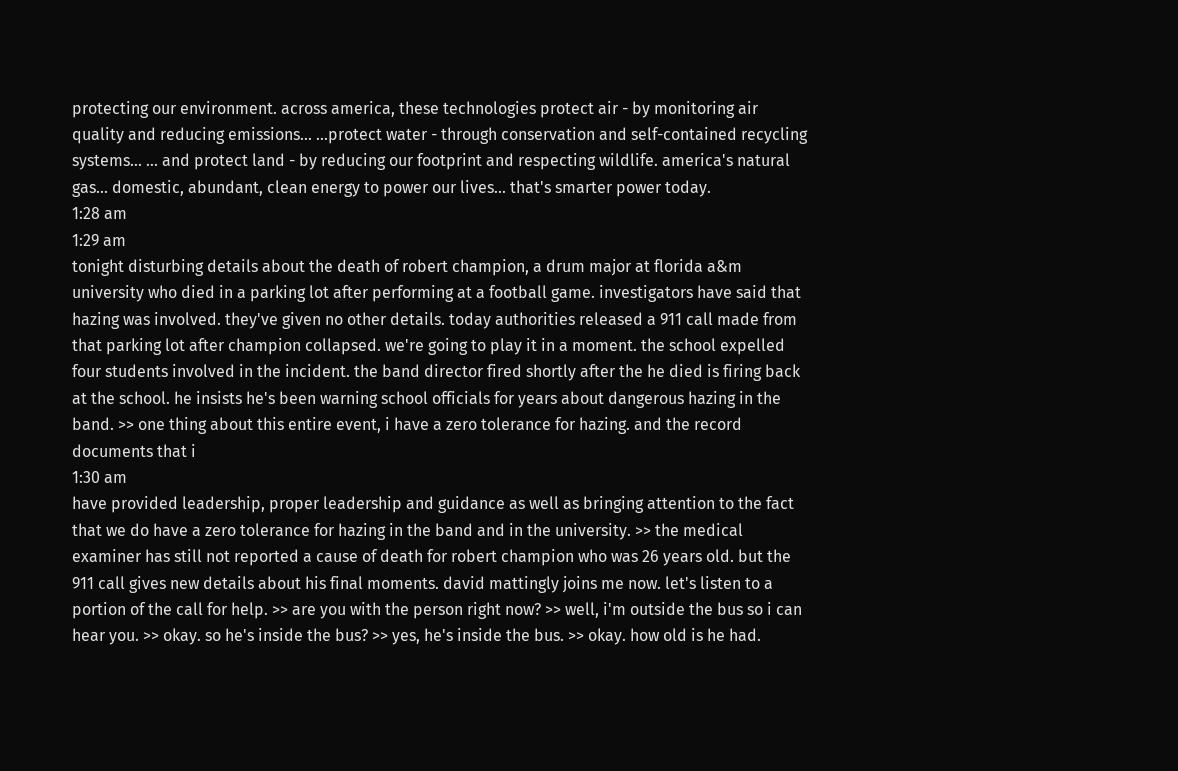protecting our environment. across america, these technologies protect air - by monitoring air quality and reducing emissions... ...protect water - through conservation and self-contained recycling systems... ... and protect land - by reducing our footprint and respecting wildlife. america's natural gas... domestic, abundant, clean energy to power our lives... that's smarter power today.
1:28 am
1:29 am
tonight disturbing details about the death of robert champion, a drum major at florida a&m university who died in a parking lot after performing at a football game. investigators have said that hazing was involved. they've given no other details. today authorities released a 911 call made from that parking lot after champion collapsed. we're going to play it in a moment. the school expelled four students involved in the incident. the band director fired shortly after the he died is firing back at the school. he insists he's been warning school officials for years about dangerous hazing in the band. >> one thing about this entire event, i have a zero tolerance for hazing. and the record documents that i
1:30 am
have provided leadership, proper leadership and guidance as well as bringing attention to the fact that we do have a zero tolerance for hazing in the band and in the university. >> the medical examiner has still not reported a cause of death for robert champion who was 26 years old. but the 911 call gives new details about his final moments. david mattingly joins me now. let's listen to a portion of the call for help. >> are you with the person right now? >> well, i'm outside the bus so i can hear you. >> okay. so he's inside the bus? >> yes, he's inside the bus. >> okay. how old is he had.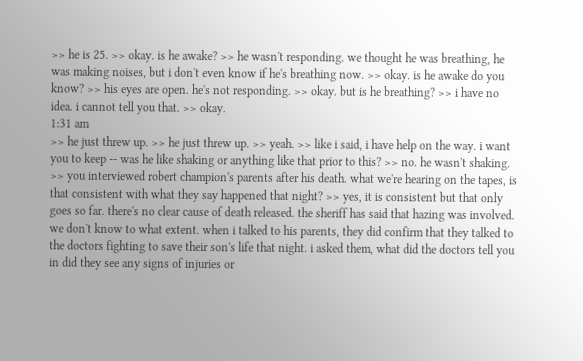>> he is 25. >> okay. is he awake? >> he wasn't responding. we thought he was breathing, he was making noises, but i don't even know if he's breathing now. >> okay. is he awake do you know? >> his eyes are open. he's not responding. >> okay. but is he breathing? >> i have no idea. i cannot tell you that. >> okay.
1:31 am
>> he just threw up. >> he just threw up. >> yeah. >> like i said, i have help on the way. i want you to keep -- was he like shaking or anything like that prior to this? >> no. he wasn't shaking. >> you interviewed robert champion's parents after his death. what we're hearing on the tapes, is that consistent with what they say happened that night? >> yes, it is consistent but that only goes so far. there's no clear cause of death released. the sheriff has said that hazing was involved. we don't know to what extent. when i talked to his parents, they did confirm that they talked to the doctors fighting to save their son's life that night. i asked them, what did the doctors tell you in did they see any signs of injuries or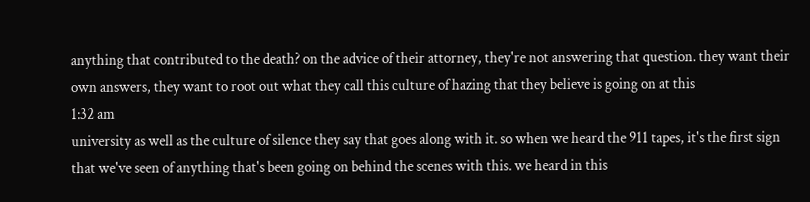anything that contributed to the death? on the advice of their attorney, they're not answering that question. they want their own answers, they want to root out what they call this culture of hazing that they believe is going on at this
1:32 am
university as well as the culture of silence they say that goes along with it. so when we heard the 911 tapes, it's the first sign that we've seen of anything that's been going on behind the scenes with this. we heard in this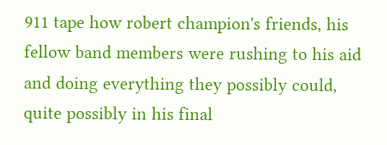911 tape how robert champion's friends, his fellow band members were rushing to his aid and doing everything they possibly could, quite possibly in his final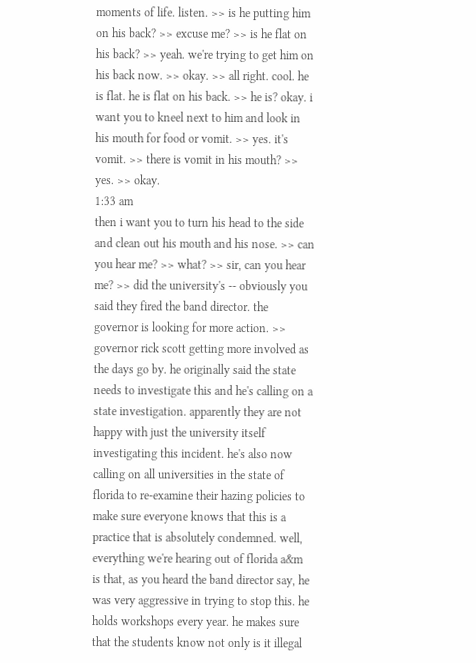moments of life. listen. >> is he putting him on his back? >> excuse me? >> is he flat on his back? >> yeah. we're trying to get him on his back now. >> okay. >> all right. cool. he is flat. he is flat on his back. >> he is? okay. i want you to kneel next to him and look in his mouth for food or vomit. >> yes. it's vomit. >> there is vomit in his mouth? >> yes. >> okay.
1:33 am
then i want you to turn his head to the side and clean out his mouth and his nose. >> can you hear me? >> what? >> sir, can you hear me? >> did the university's -- obviously you said they fired the band director. the governor is looking for more action. >> governor rick scott getting more involved as the days go by. he originally said the state needs to investigate this and he's calling on a state investigation. apparently they are not happy with just the university itself investigating this incident. he's also now calling on all universities in the state of florida to re-examine their hazing policies to make sure everyone knows that this is a practice that is absolutely condemned. well, everything we're hearing out of florida a&m is that, as you heard the band director say, he was very aggressive in trying to stop this. he holds workshops every year. he makes sure that the students know not only is it illegal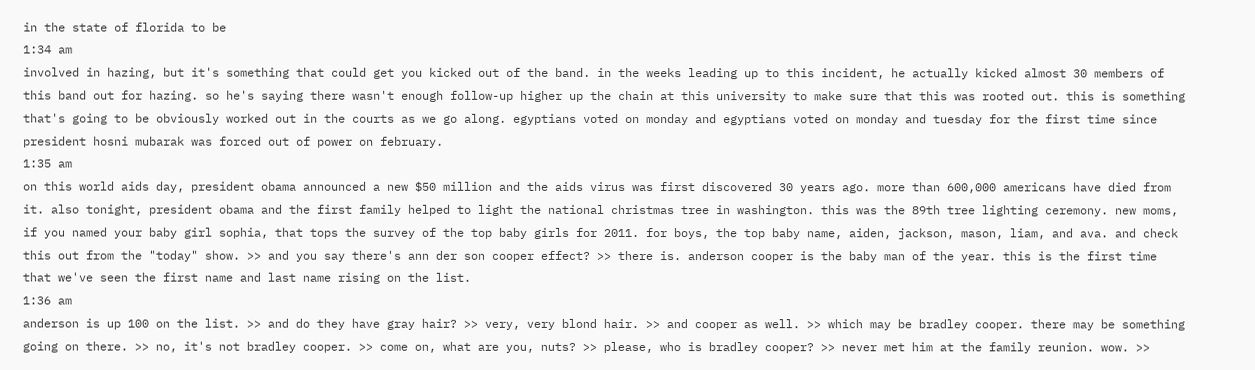in the state of florida to be
1:34 am
involved in hazing, but it's something that could get you kicked out of the band. in the weeks leading up to this incident, he actually kicked almost 30 members of this band out for hazing. so he's saying there wasn't enough follow-up higher up the chain at this university to make sure that this was rooted out. this is something that's going to be obviously worked out in the courts as we go along. egyptians voted on monday and egyptians voted on monday and tuesday for the first time since president hosni mubarak was forced out of power on february.
1:35 am
on this world aids day, president obama announced a new $50 million and the aids virus was first discovered 30 years ago. more than 600,000 americans have died from it. also tonight, president obama and the first family helped to light the national christmas tree in washington. this was the 89th tree lighting ceremony. new moms, if you named your baby girl sophia, that tops the survey of the top baby girls for 2011. for boys, the top baby name, aiden, jackson, mason, liam, and ava. and check this out from the "today" show. >> and you say there's ann der son cooper effect? >> there is. anderson cooper is the baby man of the year. this is the first time that we've seen the first name and last name rising on the list.
1:36 am
anderson is up 100 on the list. >> and do they have gray hair? >> very, very blond hair. >> and cooper as well. >> which may be bradley cooper. there may be something going on there. >> no, it's not bradley cooper. >> come on, what are you, nuts? >> please, who is bradley cooper? >> never met him at the family reunion. wow. >>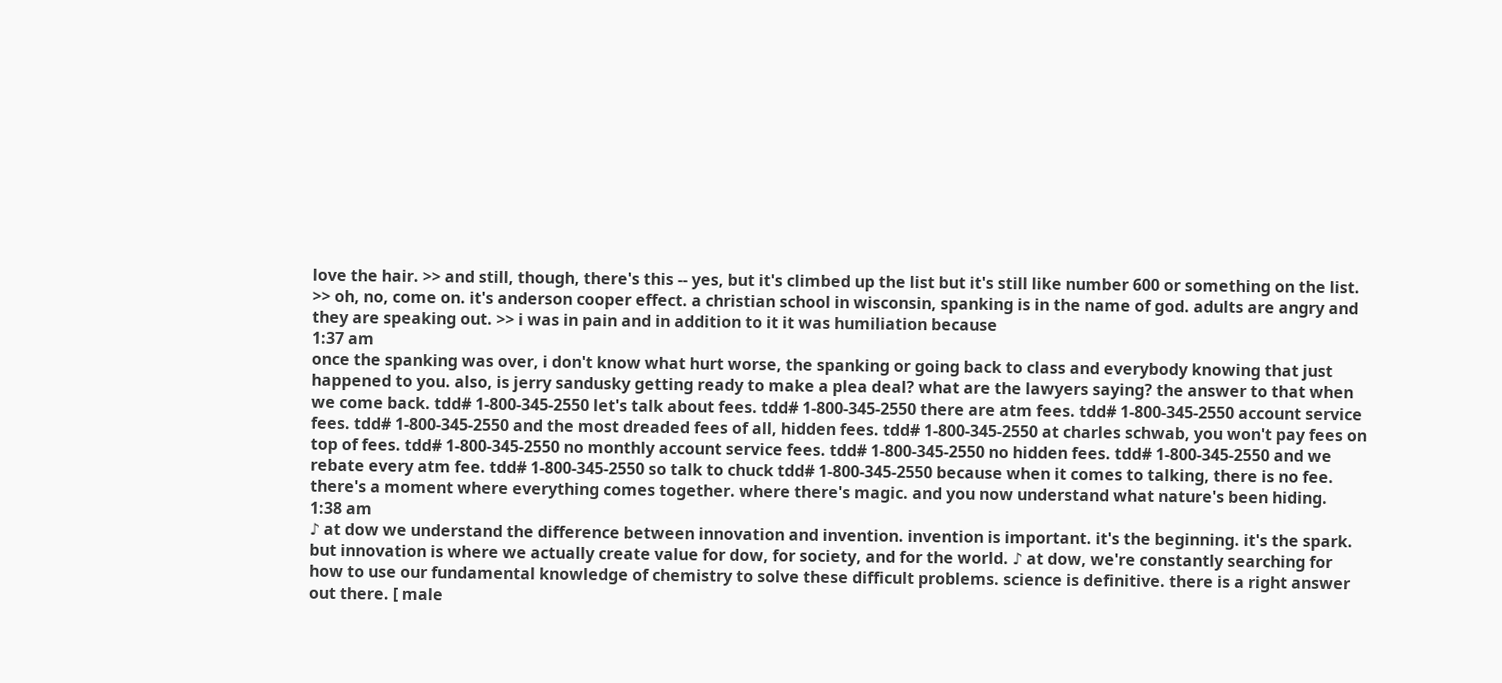love the hair. >> and still, though, there's this -- yes, but it's climbed up the list but it's still like number 600 or something on the list. >> oh, no, come on. it's anderson cooper effect. a christian school in wisconsin, spanking is in the name of god. adults are angry and they are speaking out. >> i was in pain and in addition to it it was humiliation because
1:37 am
once the spanking was over, i don't know what hurt worse, the spanking or going back to class and everybody knowing that just happened to you. also, is jerry sandusky getting ready to make a plea deal? what are the lawyers saying? the answer to that when we come back. tdd# 1-800-345-2550 let's talk about fees. tdd# 1-800-345-2550 there are atm fees. tdd# 1-800-345-2550 account service fees. tdd# 1-800-345-2550 and the most dreaded fees of all, hidden fees. tdd# 1-800-345-2550 at charles schwab, you won't pay fees on top of fees. tdd# 1-800-345-2550 no monthly account service fees. tdd# 1-800-345-2550 no hidden fees. tdd# 1-800-345-2550 and we rebate every atm fee. tdd# 1-800-345-2550 so talk to chuck tdd# 1-800-345-2550 because when it comes to talking, there is no fee. there's a moment where everything comes together. where there's magic. and you now understand what nature's been hiding.
1:38 am
♪ at dow we understand the difference between innovation and invention. invention is important. it's the beginning. it's the spark. but innovation is where we actually create value for dow, for society, and for the world. ♪ at dow, we're constantly searching for how to use our fundamental knowledge of chemistry to solve these difficult problems. science is definitive. there is a right answer out there. [ male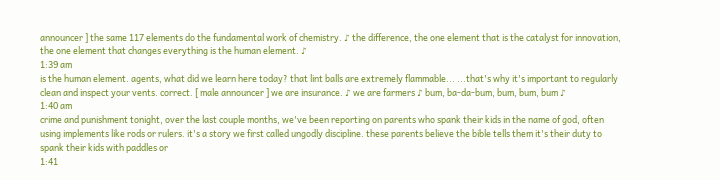announcer ] the same 117 elements do the fundamental work of chemistry. ♪ the difference, the one element that is the catalyst for innovation, the one element that changes everything is the human element. ♪
1:39 am
is the human element. agents, what did we learn here today? that lint balls are extremely flammable... ...that's why it's important to regularly clean and inspect your vents. correct. [ male announcer ] we are insurance. ♪ we are farmers ♪ bum, ba-da-bum, bum, bum, bum ♪
1:40 am
crime and punishment tonight, over the last couple months, we've been reporting on parents who spank their kids in the name of god, often using implements like rods or rulers. it's a story we first called ungodly discipline. these parents believe the bible tells them it's their duty to spank their kids with paddles or
1:41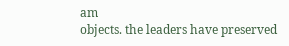am
objects. the leaders have preserved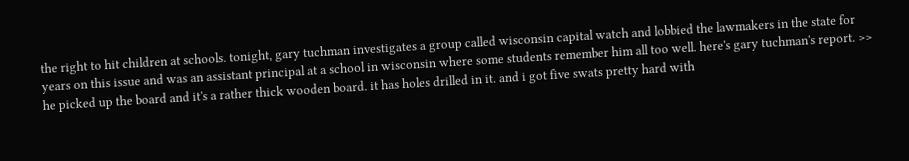the right to hit children at schools. tonight, gary tuchman investigates a group called wisconsin capital watch and lobbied the lawmakers in the state for years on this issue and was an assistant principal at a school in wisconsin where some students remember him all too well. here's gary tuchman's report. >> he picked up the board and it's a rather thick wooden board. it has holes drilled in it. and i got five swats pretty hard with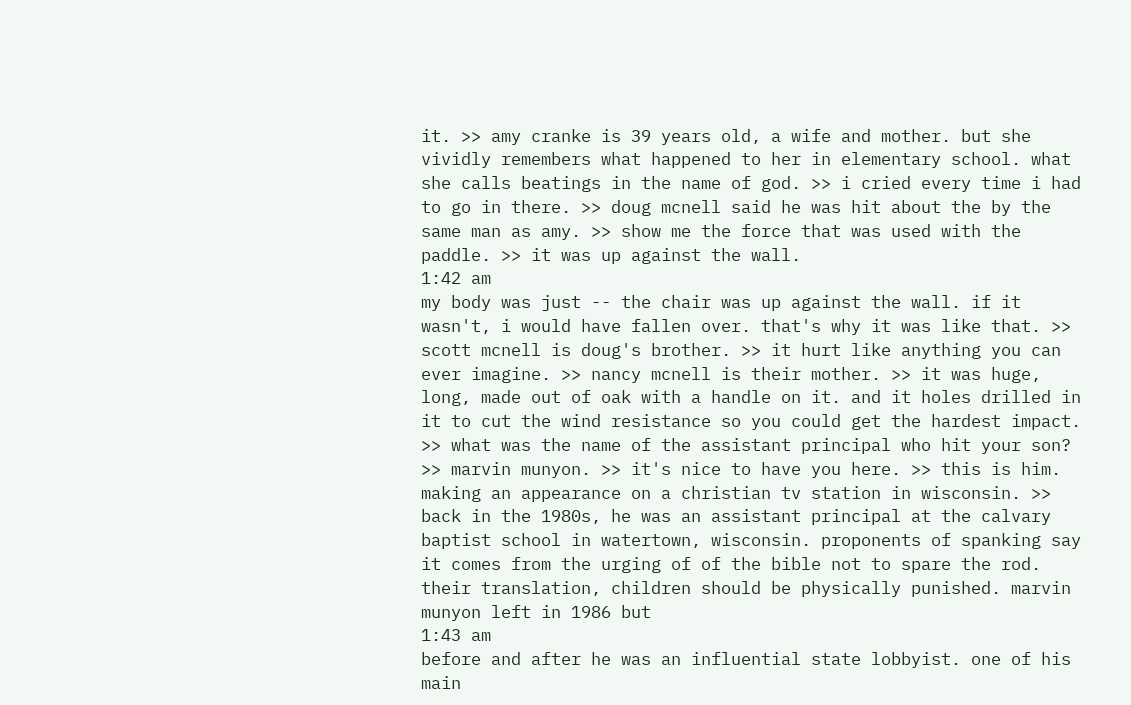it. >> amy cranke is 39 years old, a wife and mother. but she vividly remembers what happened to her in elementary school. what she calls beatings in the name of god. >> i cried every time i had to go in there. >> doug mcnell said he was hit about the by the same man as amy. >> show me the force that was used with the paddle. >> it was up against the wall.
1:42 am
my body was just -- the chair was up against the wall. if it wasn't, i would have fallen over. that's why it was like that. >> scott mcnell is doug's brother. >> it hurt like anything you can ever imagine. >> nancy mcnell is their mother. >> it was huge, long, made out of oak with a handle on it. and it holes drilled in it to cut the wind resistance so you could get the hardest impact. >> what was the name of the assistant principal who hit your son? >> marvin munyon. >> it's nice to have you here. >> this is him. making an appearance on a christian tv station in wisconsin. >> back in the 1980s, he was an assistant principal at the calvary baptist school in watertown, wisconsin. proponents of spanking say it comes from the urging of of the bible not to spare the rod. their translation, children should be physically punished. marvin munyon left in 1986 but
1:43 am
before and after he was an influential state lobbyist. one of his main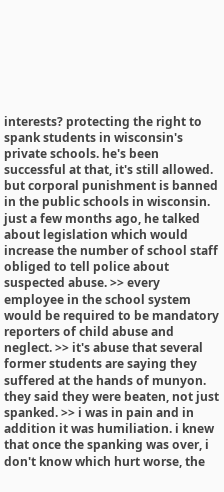interests? protecting the right to spank students in wisconsin's private schools. he's been successful at that, it's still allowed. but corporal punishment is banned in the public schools in wisconsin. just a few months ago, he talked about legislation which would increase the number of school staff obliged to tell police about suspected abuse. >> every employee in the school system would be required to be mandatory reporters of child abuse and neglect. >> it's abuse that several former students are saying they suffered at the hands of munyon. they said they were beaten, not just spanked. >> i was in pain and in addition it was humiliation. i knew that once the spanking was over, i don't know which hurt worse, the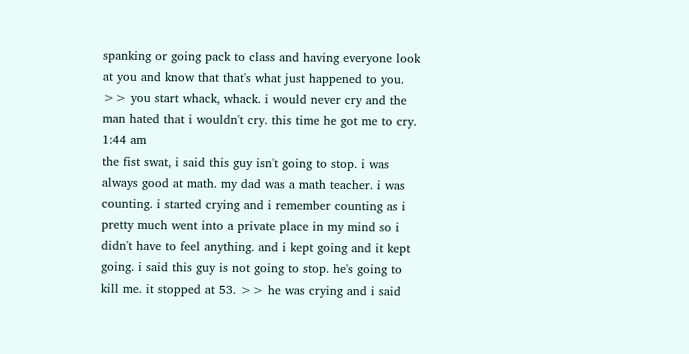spanking or going pack to class and having everyone look at you and know that that's what just happened to you. >> you start whack, whack. i would never cry and the man hated that i wouldn't cry. this time he got me to cry.
1:44 am
the fist swat, i said this guy isn't going to stop. i was always good at math. my dad was a math teacher. i was counting. i started crying and i remember counting as i pretty much went into a private place in my mind so i didn't have to feel anything. and i kept going and it kept going. i said this guy is not going to stop. he's going to kill me. it stopped at 53. >> he was crying and i said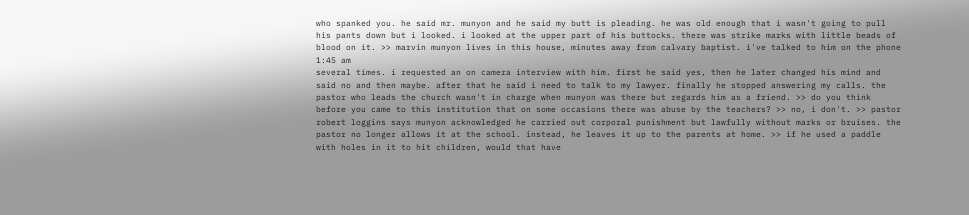who spanked you. he said mr. munyon and he said my butt is pleading. he was old enough that i wasn't going to pull his pants down but i looked. i looked at the upper part of his buttocks. there was strike marks with little beads of blood on it. >> marvin munyon lives in this house, minutes away from calvary baptist. i've talked to him on the phone
1:45 am
several times. i requested an on camera interview with him. first he said yes, then he later changed his mind and said no and then maybe. after that he said i need to talk to my lawyer. finally he stopped answering my calls. the pastor who leads the church wasn't in charge when munyon was there but regards him as a friend. >> do you think before you came to this institution that on some occasions there was abuse by the teachers? >> no, i don't. >> pastor robert loggins says munyon acknowledged he carried out corporal punishment but lawfully without marks or bruises. the pastor no longer allows it at the school. instead, he leaves it up to the parents at home. >> if he used a paddle with holes in it to hit children, would that have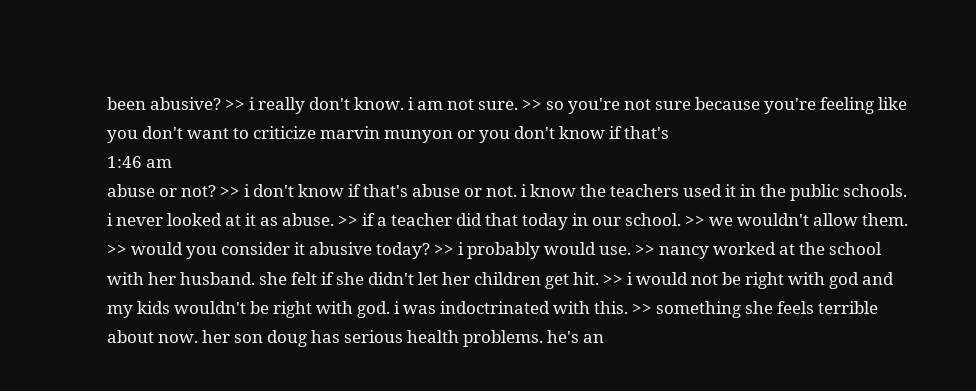been abusive? >> i really don't know. i am not sure. >> so you're not sure because you're feeling like you don't want to criticize marvin munyon or you don't know if that's
1:46 am
abuse or not? >> i don't know if that's abuse or not. i know the teachers used it in the public schools. i never looked at it as abuse. >> if a teacher did that today in our school. >> we wouldn't allow them. >> would you consider it abusive today? >> i probably would use. >> nancy worked at the school with her husband. she felt if she didn't let her children get hit. >> i would not be right with god and my kids wouldn't be right with god. i was indoctrinated with this. >> something she feels terrible about now. her son doug has serious health problems. he's an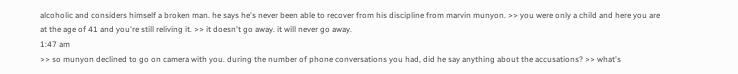alcoholic and considers himself a broken man. he says he's never been able to recover from his discipline from marvin munyon. >> you were only a child and here you are at the age of 41 and you're still reliving it. >> it doesn't go away. it will never go away.
1:47 am
>> so munyon declined to go on camera with you. during the number of phone conversations you had, did he say anything about the accusations? >> what's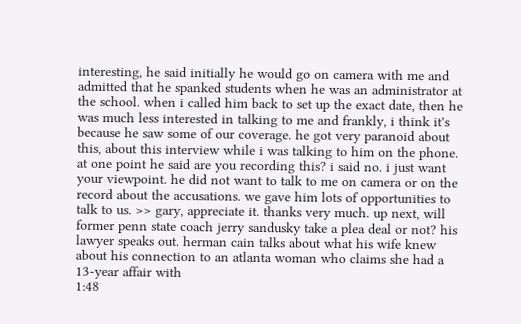interesting, he said initially he would go on camera with me and admitted that he spanked students when he was an administrator at the school. when i called him back to set up the exact date, then he was much less interested in talking to me and frankly, i think it's because he saw some of our coverage. he got very paranoid about this, about this interview while i was talking to him on the phone. at one point he said are you recording this? i said no. i just want your viewpoint. he did not want to talk to me on camera or on the record about the accusations. we gave him lots of opportunities to talk to us. >> gary, appreciate it. thanks very much. up next, will former penn state coach jerry sandusky take a plea deal or not? his lawyer speaks out. herman cain talks about what his wife knew about his connection to an atlanta woman who claims she had a 13-year affair with
1:48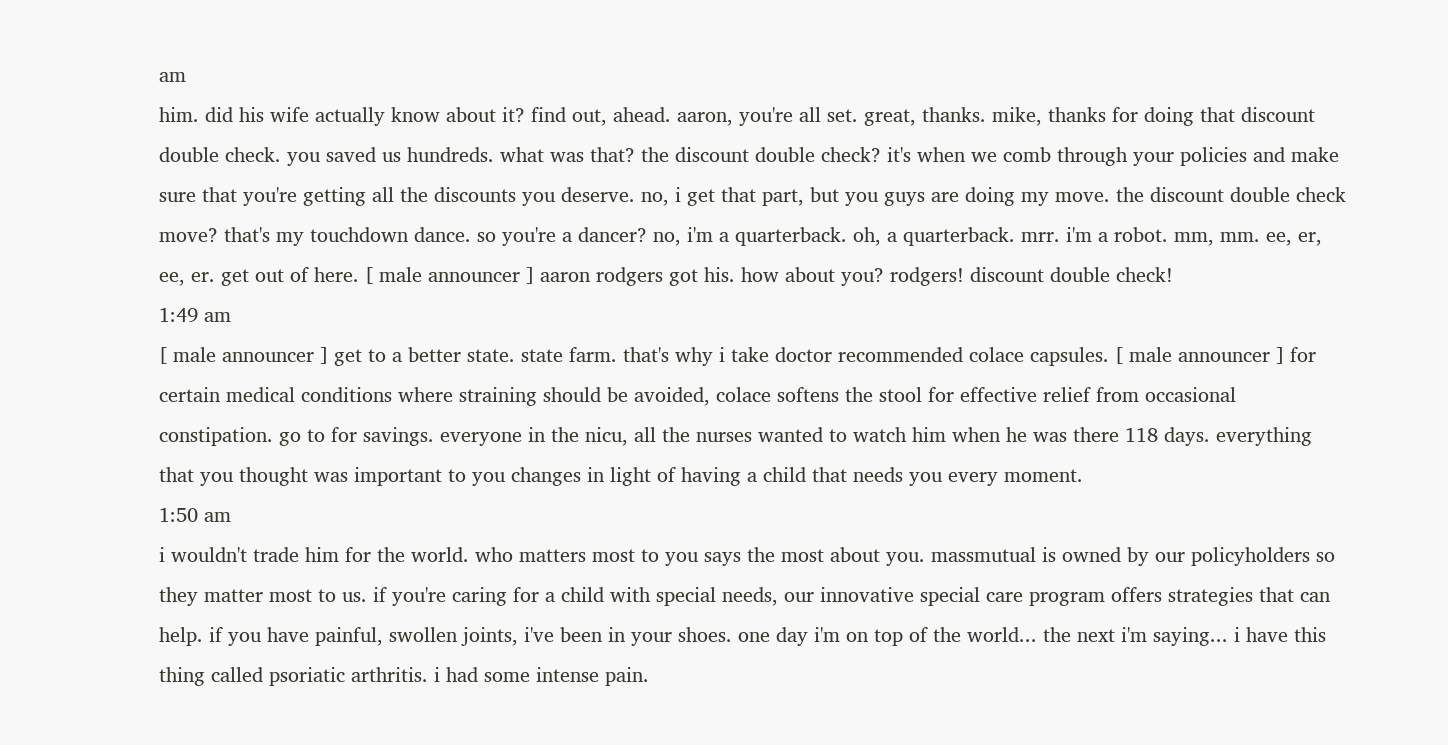am
him. did his wife actually know about it? find out, ahead. aaron, you're all set. great, thanks. mike, thanks for doing that discount double check. you saved us hundreds. what was that? the discount double check? it's when we comb through your policies and make sure that you're getting all the discounts you deserve. no, i get that part, but you guys are doing my move. the discount double check move? that's my touchdown dance. so you're a dancer? no, i'm a quarterback. oh, a quarterback. mrr. i'm a robot. mm, mm. ee, er, ee, er. get out of here. [ male announcer ] aaron rodgers got his. how about you? rodgers! discount double check!
1:49 am
[ male announcer ] get to a better state. state farm. that's why i take doctor recommended colace capsules. [ male announcer ] for certain medical conditions where straining should be avoided, colace softens the stool for effective relief from occasional constipation. go to for savings. everyone in the nicu, all the nurses wanted to watch him when he was there 118 days. everything that you thought was important to you changes in light of having a child that needs you every moment.
1:50 am
i wouldn't trade him for the world. who matters most to you says the most about you. massmutual is owned by our policyholders so they matter most to us. if you're caring for a child with special needs, our innovative special care program offers strategies that can help. if you have painful, swollen joints, i've been in your shoes. one day i'm on top of the world... the next i'm saying... i have this thing called psoriatic arthritis. i had some intense pain.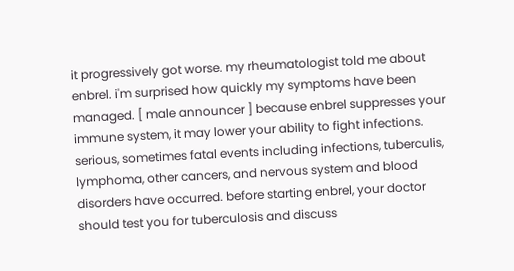it progressively got worse. my rheumatologist told me about enbrel. i'm surprised how quickly my symptoms have been managed. [ male announcer ] because enbrel suppresses your immune system, it may lower your ability to fight infections. serious, sometimes fatal events including infections, tuberculis, lymphoma, other cancers, and nervous system and blood disorders have occurred. before starting enbrel, your doctor should test you for tuberculosis and discuss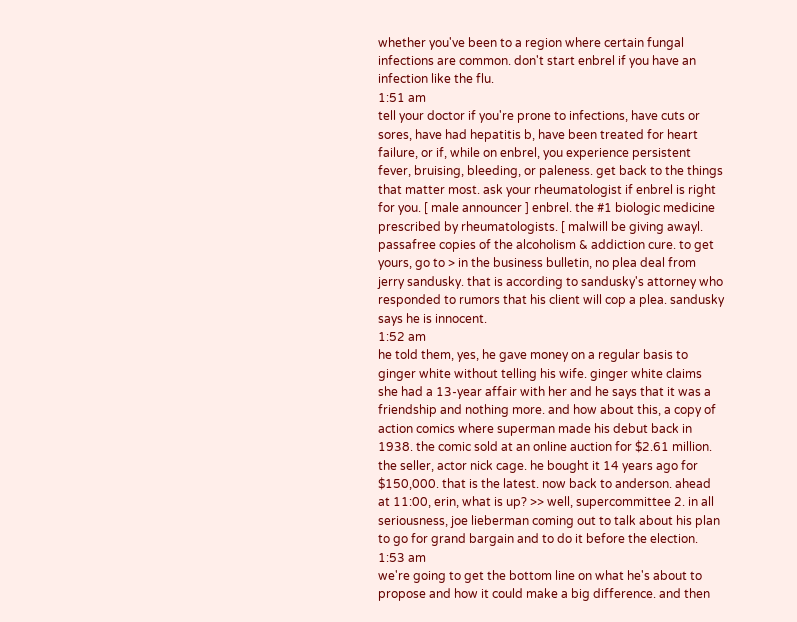whether you've been to a region where certain fungal infections are common. don't start enbrel if you have an infection like the flu.
1:51 am
tell your doctor if you're prone to infections, have cuts or sores, have had hepatitis b, have been treated for heart failure, or if, while on enbrel, you experience persistent fever, bruising, bleeding, or paleness. get back to the things that matter most. ask your rheumatologist if enbrel is right for you. [ male announcer ] enbrel. the #1 biologic medicine prescribed by rheumatologists. [ malwill be giving awayl. passafree copies of the alcoholism & addiction cure. to get yours, go to > in the business bulletin, no plea deal from jerry sandusky. that is according to sandusky's attorney who responded to rumors that his client will cop a plea. sandusky says he is innocent.
1:52 am
he told them, yes, he gave money on a regular basis to ginger white without telling his wife. ginger white claims she had a 13-year affair with her and he says that it was a friendship and nothing more. and how about this, a copy of action comics where superman made his debut back in 1938. the comic sold at an online auction for $2.61 million. the seller, actor nick cage. he bought it 14 years ago for $150,000. that is the latest. now back to anderson. ahead at 11:00, erin, what is up? >> well, supercommittee 2. in all seriousness, joe lieberman coming out to talk about his plan to go for grand bargain and to do it before the election.
1:53 am
we're going to get the bottom line on what he's about to propose and how it could make a big difference. and then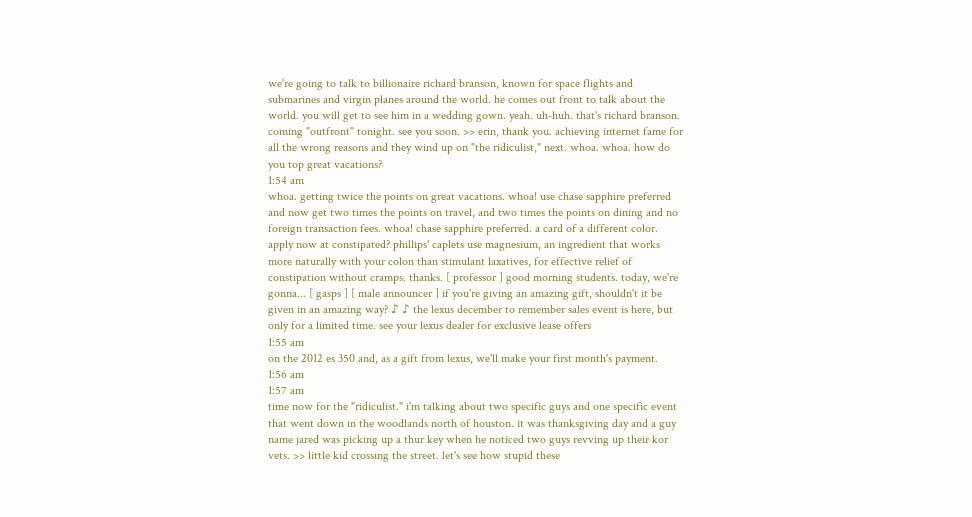we're going to talk to billionaire richard branson, known for space flights and submarines and virgin planes around the world. he comes out front to talk about the world. you will get to see him in a wedding gown. yeah. uh-huh. that's richard branson. coming "outfront" tonight. see you soon. >> erin, thank you. achieving internet fame for all the wrong reasons and they wind up on "the ridiculist," next. whoa. whoa. how do you top great vacations?
1:54 am
whoa. getting twice the points on great vacations. whoa! use chase sapphire preferred and now get two times the points on travel, and two times the points on dining and no foreign transaction fees. whoa! chase sapphire preferred. a card of a different color. apply now at constipated? phillips' caplets use magnesium, an ingredient that works more naturally with your colon than stimulant laxatives, for effective relief of constipation without cramps. thanks. [ professor ] good morning students. today, we're gonna... [ gasps ] [ male announcer ] if you're giving an amazing gift, shouldn't it be given in an amazing way? ♪ ♪ the lexus december to remember sales event is here, but only for a limited time. see your lexus dealer for exclusive lease offers
1:55 am
on the 2012 es 350 and, as a gift from lexus, we'll make your first month's payment.
1:56 am
1:57 am
time now for the "ridiculist." i'm talking about two specific guys and one specific event that went down in the woodlands north of houston. it was thanksgiving day and a guy name jared was picking up a thur key when he noticed two guys revving up their kor vets. >> little kid crossing the street. let's see how stupid these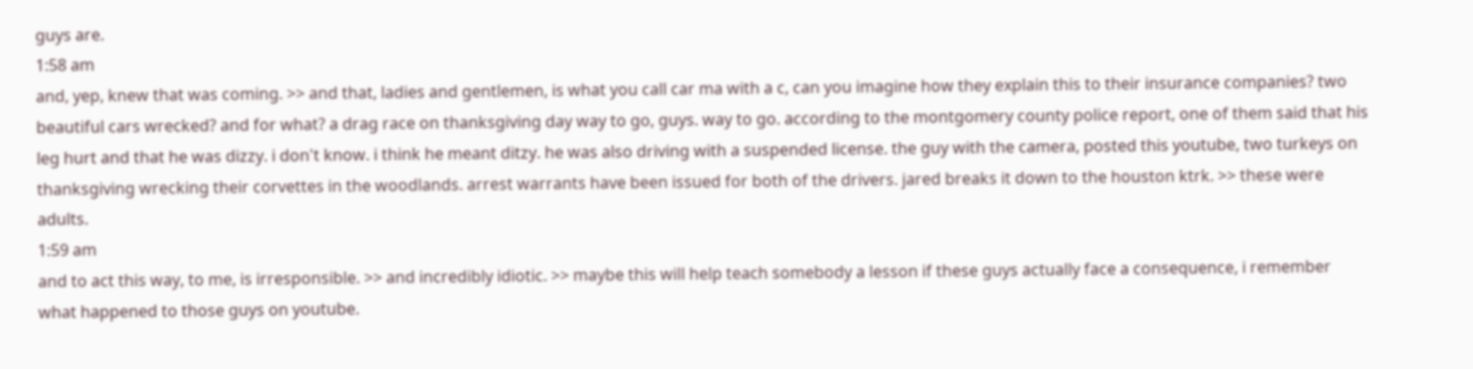guys are.
1:58 am
and, yep, knew that was coming. >> and that, ladies and gentlemen, is what you call car ma with a c, can you imagine how they explain this to their insurance companies? two beautiful cars wrecked? and for what? a drag race on thanksgiving day way to go, guys. way to go. according to the montgomery county police report, one of them said that his leg hurt and that he was dizzy. i don't know. i think he meant ditzy. he was also driving with a suspended license. the guy with the camera, posted this youtube, two turkeys on thanksgiving wrecking their corvettes in the woodlands. arrest warrants have been issued for both of the drivers. jared breaks it down to the houston ktrk. >> these were adults.
1:59 am
and to act this way, to me, is irresponsible. >> and incredibly idiotic. >> maybe this will help teach somebody a lesson if these guys actually face a consequence, i remember what happened to those guys on youtube.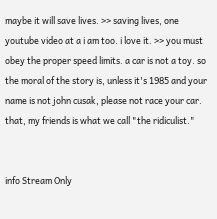maybe it will save lives. >> saving lives, one youtube video at a i am too. i love it. >> you must obey the proper speed limits. a car is not a toy. so the moral of the story is, unless it's 1985 and your name is not john cusak, please not race your car. that, my friends is what we call "the ridiculist."


info Stream Only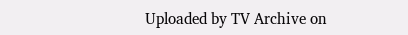Uploaded by TV Archive on